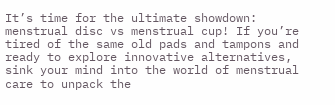It’s time for the ultimate showdown: menstrual disc vs menstrual cup! If you’re tired of the same old pads and tampons and ready to explore innovative alternatives, sink your mind into the world of menstrual care to unpack the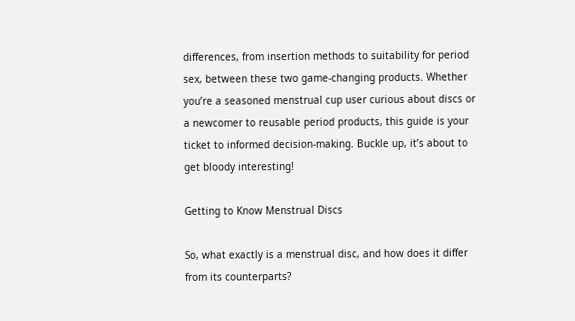differences, from insertion methods to suitability for period sex, between these two game-changing products. Whether you’re a seasoned menstrual cup user curious about discs or a newcomer to reusable period products, this guide is your ticket to informed decision-making. Buckle up, it’s about to get bloody interesting!

Getting to Know Menstrual Discs

So, what exactly is a menstrual disc, and how does it differ from its counterparts?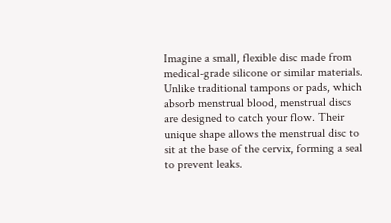Imagine a small, flexible disc made from medical-grade silicone or similar materials. Unlike traditional tampons or pads, which absorb menstrual blood, menstrual discs are designed to catch your flow. Their unique shape allows the menstrual disc to sit at the base of the cervix, forming a seal to prevent leaks.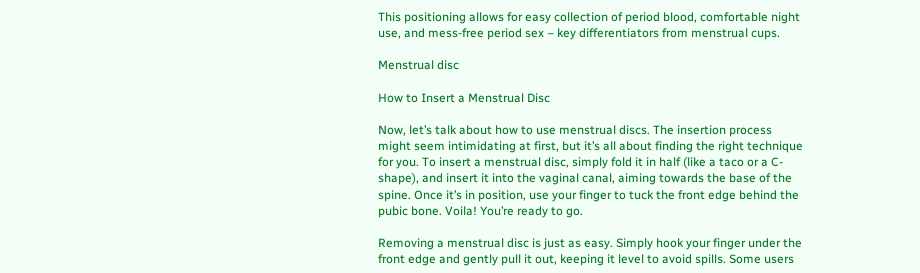This positioning allows for easy collection of period blood, comfortable night use, and mess-free period sex – key differentiators from menstrual cups.

Menstrual disc

How to Insert a Menstrual Disc

Now, let’s talk about how to use menstrual discs. The insertion process might seem intimidating at first, but it’s all about finding the right technique for you. To insert a menstrual disc, simply fold it in half (like a taco or a C-shape), and insert it into the vaginal canal, aiming towards the base of the spine. Once it’s in position, use your finger to tuck the front edge behind the pubic bone. Voila! You’re ready to go.

Removing a menstrual disc is just as easy. Simply hook your finger under the front edge and gently pull it out, keeping it level to avoid spills. Some users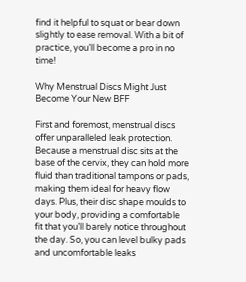find it helpful to squat or bear down slightly to ease removal. With a bit of practice, you’ll become a pro in no time!

Why Menstrual Discs Might Just Become Your New BFF

First and foremost, menstrual discs offer unparalleled leak protection. Because a menstrual disc sits at the base of the cervix, they can hold more fluid than traditional tampons or pads, making them ideal for heavy flow days. Plus, their disc shape moulds to your body, providing a comfortable fit that you’ll barely notice throughout the day. So, you can level bulky pads and uncomfortable leaks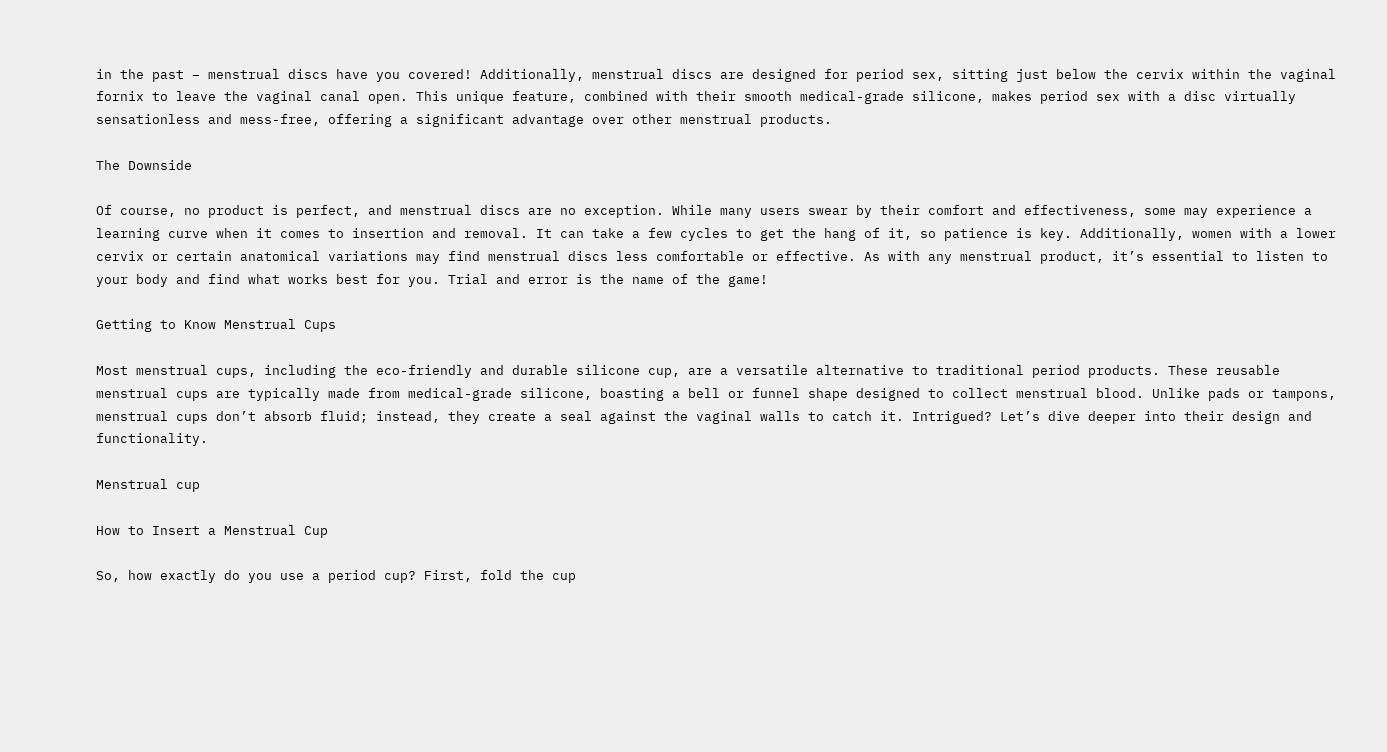in the past – menstrual discs have you covered! Additionally, menstrual discs are designed for period sex, sitting just below the cervix within the vaginal fornix to leave the vaginal canal open. This unique feature, combined with their smooth medical-grade silicone, makes period sex with a disc virtually sensationless and mess-free, offering a significant advantage over other menstrual products.

The Downside

Of course, no product is perfect, and menstrual discs are no exception. While many users swear by their comfort and effectiveness, some may experience a learning curve when it comes to insertion and removal. It can take a few cycles to get the hang of it, so patience is key. Additionally, women with a lower cervix or certain anatomical variations may find menstrual discs less comfortable or effective. As with any menstrual product, it’s essential to listen to your body and find what works best for you. Trial and error is the name of the game!

Getting to Know Menstrual Cups

Most menstrual cups, including the eco-friendly and durable silicone cup, are a versatile alternative to traditional period products. These reusable menstrual cups are typically made from medical-grade silicone, boasting a bell or funnel shape designed to collect menstrual blood. Unlike pads or tampons, menstrual cups don’t absorb fluid; instead, they create a seal against the vaginal walls to catch it. Intrigued? Let’s dive deeper into their design and functionality.

Menstrual cup

How to Insert a Menstrual Cup

So, how exactly do you use a period cup? First, fold the cup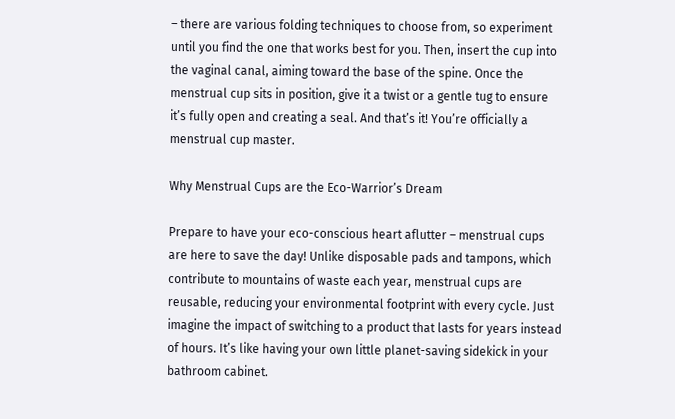– there are various folding techniques to choose from, so experiment until you find the one that works best for you. Then, insert the cup into the vaginal canal, aiming toward the base of the spine. Once the menstrual cup sits in position, give it a twist or a gentle tug to ensure it’s fully open and creating a seal. And that’s it! You’re officially a menstrual cup master.

Why Menstrual Cups are the Eco-Warrior’s Dream

Prepare to have your eco-conscious heart aflutter – menstrual cups are here to save the day! Unlike disposable pads and tampons, which contribute to mountains of waste each year, menstrual cups are reusable, reducing your environmental footprint with every cycle. Just imagine the impact of switching to a product that lasts for years instead of hours. It’s like having your own little planet-saving sidekick in your bathroom cabinet.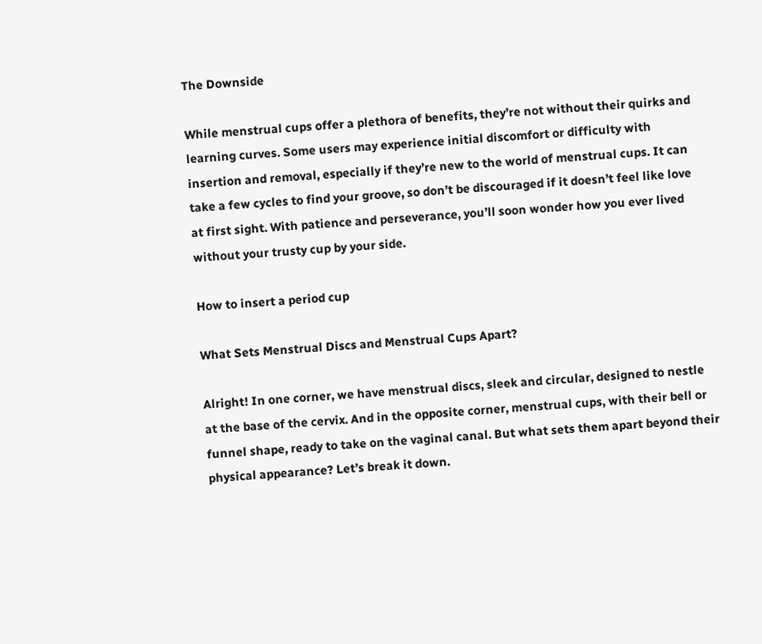The Downside

While menstrual cups offer a plethora of benefits, they’re not without their quirks and learning curves. Some users may experience initial discomfort or difficulty with insertion and removal, especially if they’re new to the world of menstrual cups. It can take a few cycles to find your groove, so don’t be discouraged if it doesn’t feel like love at first sight. With patience and perseverance, you’ll soon wonder how you ever lived without your trusty cup by your side.

How to insert a period cup

What Sets Menstrual Discs and Menstrual Cups Apart?

Alright! In one corner, we have menstrual discs, sleek and circular, designed to nestle at the base of the cervix. And in the opposite corner, menstrual cups, with their bell or funnel shape, ready to take on the vaginal canal. But what sets them apart beyond their physical appearance? Let’s break it down.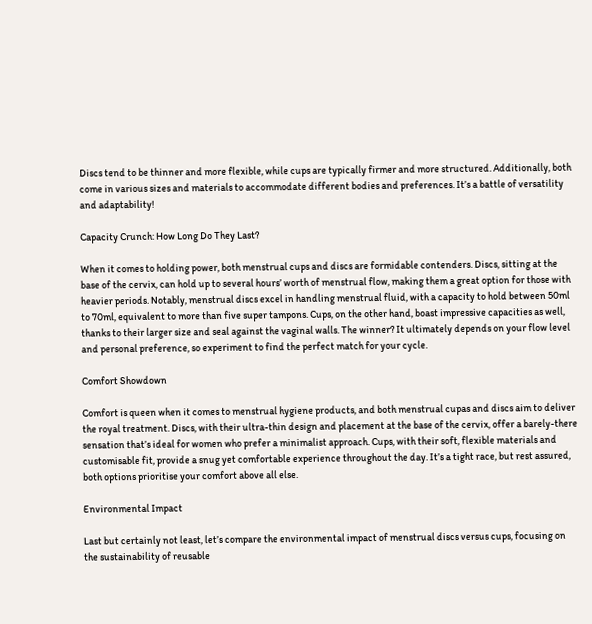Discs tend to be thinner and more flexible, while cups are typically firmer and more structured. Additionally, both come in various sizes and materials to accommodate different bodies and preferences. It’s a battle of versatility and adaptability!

Capacity Crunch: How Long Do They Last?

When it comes to holding power, both menstrual cups and discs are formidable contenders. Discs, sitting at the base of the cervix, can hold up to several hours’ worth of menstrual flow, making them a great option for those with heavier periods. Notably, menstrual discs excel in handling menstrual fluid, with a capacity to hold between 50ml to 70ml, equivalent to more than five super tampons. Cups, on the other hand, boast impressive capacities as well, thanks to their larger size and seal against the vaginal walls. The winner? It ultimately depends on your flow level and personal preference, so experiment to find the perfect match for your cycle.

Comfort Showdown

Comfort is queen when it comes to menstrual hygiene products, and both menstrual cupas and discs aim to deliver the royal treatment. Discs, with their ultra-thin design and placement at the base of the cervix, offer a barely-there sensation that’s ideal for women who prefer a minimalist approach. Cups, with their soft, flexible materials and customisable fit, provide a snug yet comfortable experience throughout the day. It’s a tight race, but rest assured, both options prioritise your comfort above all else.

Environmental Impact

Last but certainly not least, let’s compare the environmental impact of menstrual discs versus cups, focusing on the sustainability of reusable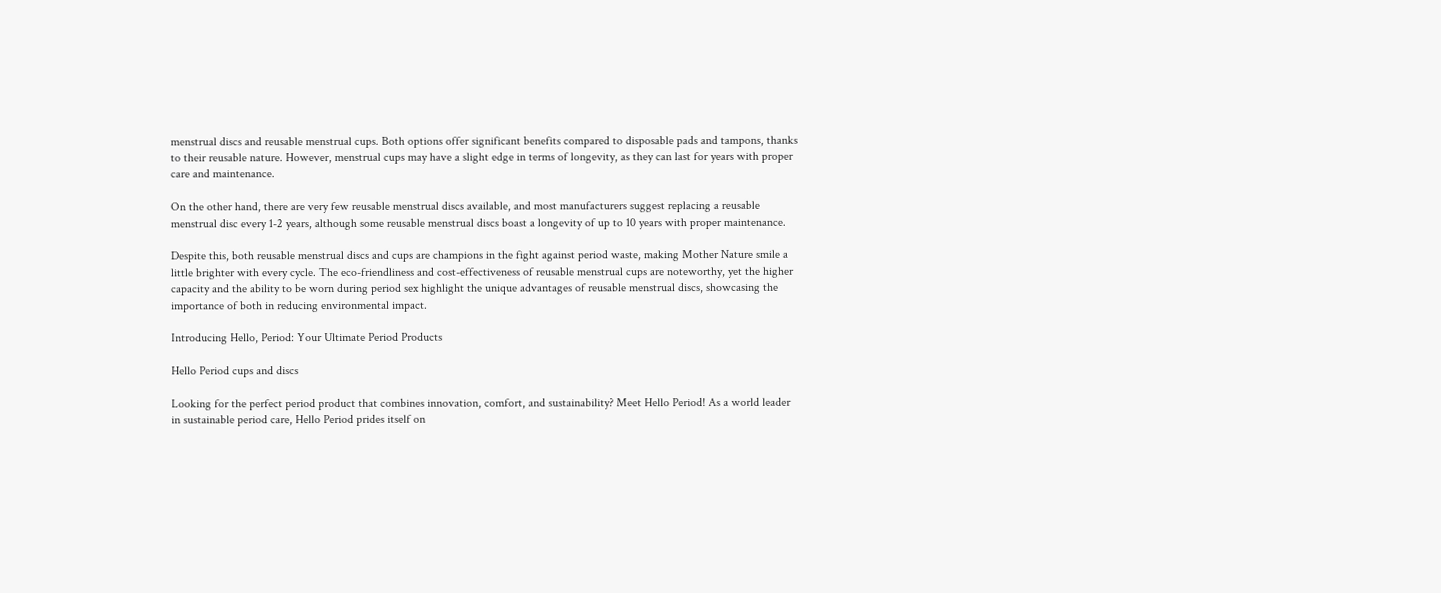menstrual discs and reusable menstrual cups. Both options offer significant benefits compared to disposable pads and tampons, thanks to their reusable nature. However, menstrual cups may have a slight edge in terms of longevity, as they can last for years with proper care and maintenance.

On the other hand, there are very few reusable menstrual discs available, and most manufacturers suggest replacing a reusable menstrual disc every 1-2 years, although some reusable menstrual discs boast a longevity of up to 10 years with proper maintenance.

Despite this, both reusable menstrual discs and cups are champions in the fight against period waste, making Mother Nature smile a little brighter with every cycle. The eco-friendliness and cost-effectiveness of reusable menstrual cups are noteworthy, yet the higher capacity and the ability to be worn during period sex highlight the unique advantages of reusable menstrual discs, showcasing the importance of both in reducing environmental impact.

Introducing Hello, Period: Your Ultimate Period Products

Hello Period cups and discs

Looking for the perfect period product that combines innovation, comfort, and sustainability? Meet Hello Period! As a world leader in sustainable period care, Hello Period prides itself on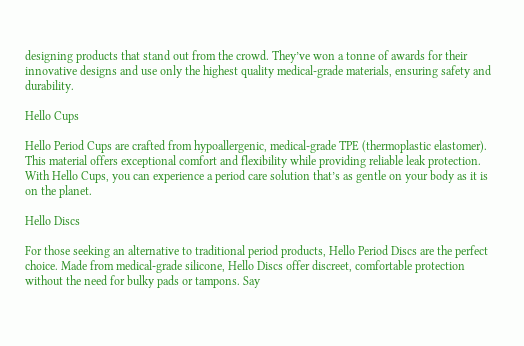designing products that stand out from the crowd. They’ve won a tonne of awards for their innovative designs and use only the highest quality medical-grade materials, ensuring safety and durability.

Hello Cups

Hello Period Cups are crafted from hypoallergenic, medical-grade TPE (thermoplastic elastomer). This material offers exceptional comfort and flexibility while providing reliable leak protection. With Hello Cups, you can experience a period care solution that’s as gentle on your body as it is on the planet.

Hello Discs

For those seeking an alternative to traditional period products, Hello Period Discs are the perfect choice. Made from medical-grade silicone, Hello Discs offer discreet, comfortable protection without the need for bulky pads or tampons. Say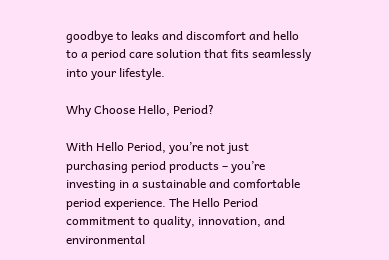goodbye to leaks and discomfort and hello to a period care solution that fits seamlessly into your lifestyle.

Why Choose Hello, Period?

With Hello Period, you’re not just purchasing period products – you’re investing in a sustainable and comfortable period experience. The Hello Period commitment to quality, innovation, and environmental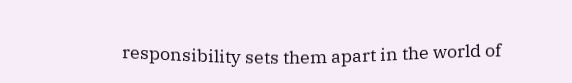responsibility sets them apart in the world of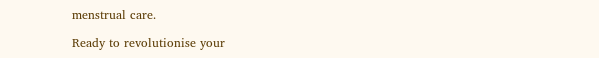menstrual care.

Ready to revolutionise your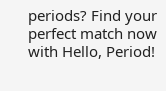periods? Find your perfect match now with Hello, Period!